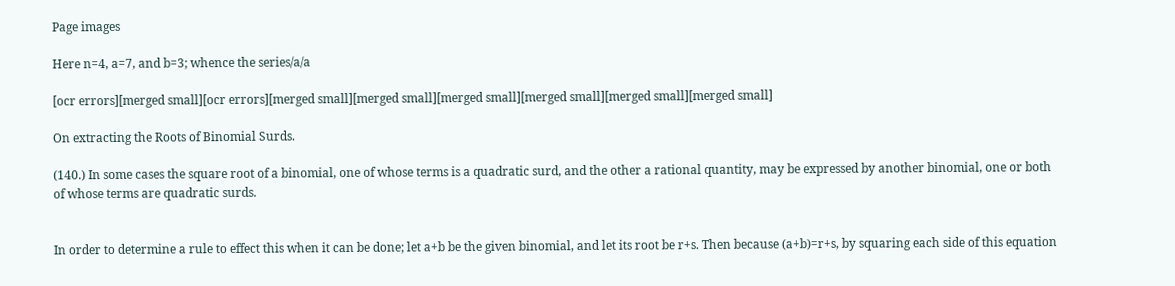Page images

Here n=4, a=7, and b=3; whence the series/a/a

[ocr errors][merged small][ocr errors][merged small][merged small][merged small][merged small][merged small][merged small]

On extracting the Roots of Binomial Surds.

(140.) In some cases the square root of a binomial, one of whose terms is a quadratic surd, and the other a rational quantity, may be expressed by another binomial, one or both of whose terms are quadratic surds.


In order to determine a rule to effect this when it can be done; let a+b be the given binomial, and let its root be r+s. Then because (a+b)=r+s, by squaring each side of this equation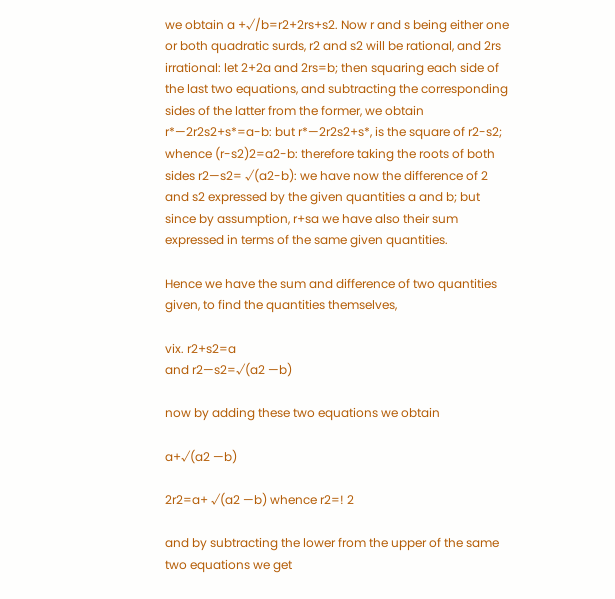we obtain a +√/b=r2+2rs+s2. Now r and s being either one or both quadratic surds, r2 and s2 will be rational, and 2rs irrational: let 2+2a and 2rs=b; then squaring each side of the last two equations, and subtracting the corresponding sides of the latter from the former, we obtain r*—2r2s2+s*=a-b: but r*—2r2s2+s*, is the square of r2-s2; whence (r-s2)2=a2-b: therefore taking the roots of both sides r2—s2= √(a2-b): we have now the difference of 2 and s2 expressed by the given quantities a and b; but since by assumption, r+sa we have also their sum expressed in terms of the same given quantities.

Hence we have the sum and difference of two quantities given, to find the quantities themselves,

vix. r2+s2=a
and r2—s2=√(a2 —b)

now by adding these two equations we obtain

a+√(a2 —b)

2r2=a+ √(a2 —b) whence r2=! 2

and by subtracting the lower from the upper of the same two equations we get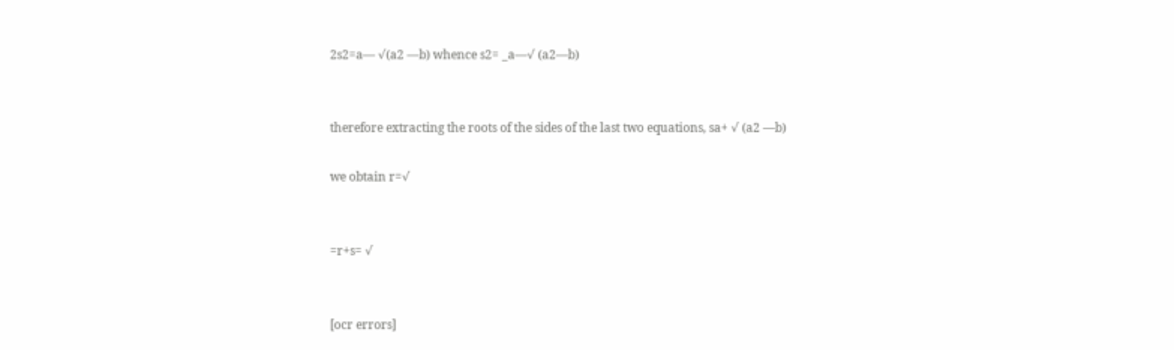2s2=a— √(a2 —b) whence s2= _a—√ (a2—b)


therefore extracting the roots of the sides of the last two equations, sa+ √ (a2 —b)

we obtain r=√


=r+s= √


[ocr errors]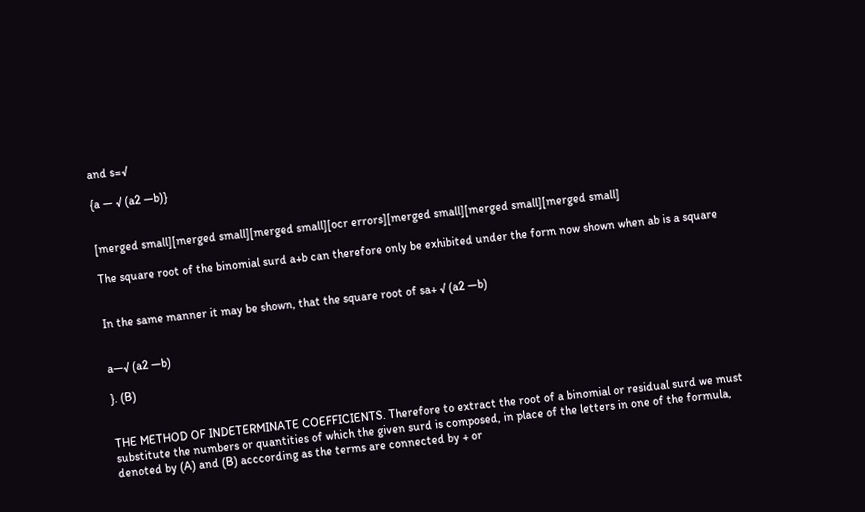and s=√

{a — √ (a2 —b)}


[merged small][merged small][merged small][ocr errors][merged small][merged small][merged small]

The square root of the binomial surd a+b can therefore only be exhibited under the form now shown when ab is a square


In the same manner it may be shown, that the square root of sa+ √ (a2 —b)


a—√ (a2 —b)

}. (B)


THE METHOD OF INDETERMINATE COEFFICIENTS. Therefore to extract the root of a binomial or residual surd we must substitute the numbers or quantities of which the given surd is composed, in place of the letters in one of the formula, denoted by (A) and (B) acccording as the terms are connected by + or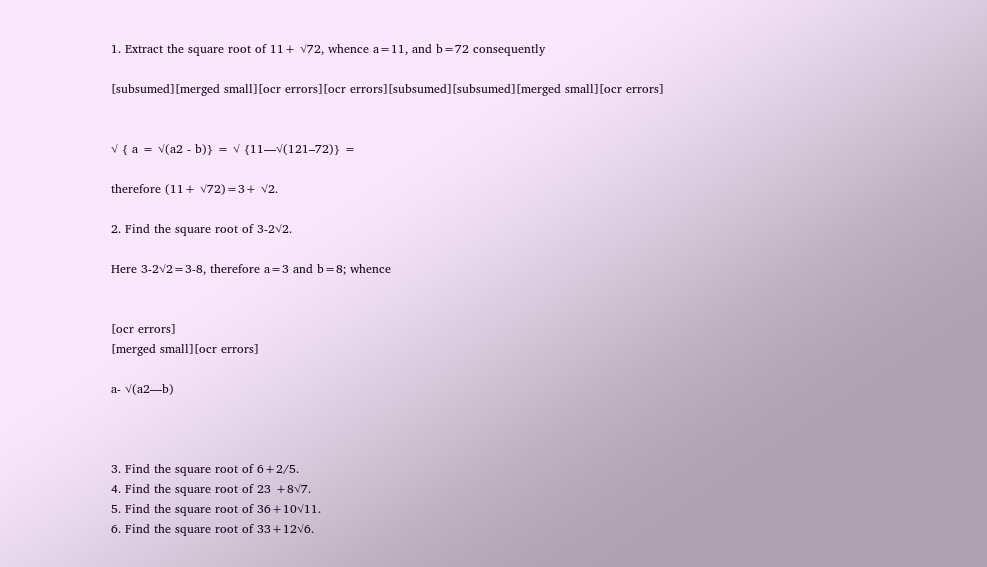1. Extract the square root of 11+ √72, whence a=11, and b=72 consequently

[subsumed][merged small][ocr errors][ocr errors][subsumed][subsumed][merged small][ocr errors]


√ { a = √(a2 - b)} = √ {11—√(121–72)} =

therefore (11+ √72)=3+ √2.

2. Find the square root of 3-2√2.

Here 3-2√2=3-8, therefore a=3 and b=8; whence


[ocr errors]
[merged small][ocr errors]

a- √(a2—b)



3. Find the square root of 6+2/5.
4. Find the square root of 23 +8√7.
5. Find the square root of 36+10√11.
6. Find the square root of 33+12√6.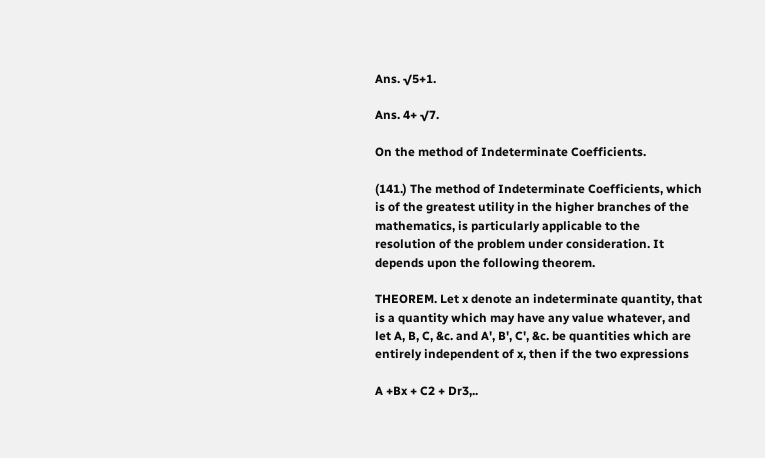Ans. √5+1.

Ans. 4+ √7.

On the method of Indeterminate Coefficients.

(141.) The method of Indeterminate Coefficients, which is of the greatest utility in the higher branches of the mathematics, is particularly applicable to the resolution of the problem under consideration. It depends upon the following theorem.

THEOREM. Let x denote an indeterminate quantity, that is a quantity which may have any value whatever, and let A, B, C, &c. and A', B', C', &c. be quantities which are entirely independent of x, then if the two expressions

A +Bx + C2 + Dr3,..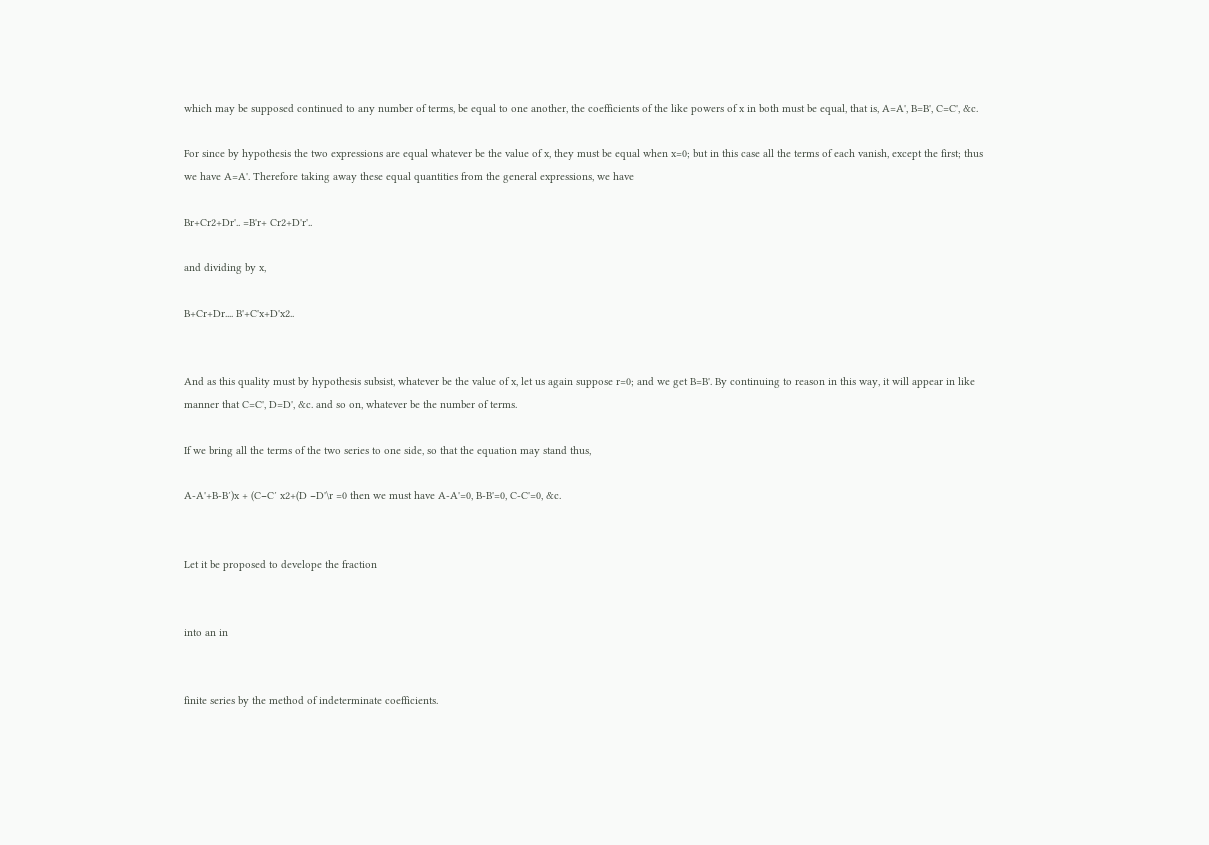which may be supposed continued to any number of terms, be equal to one another, the coefficients of the like powers of x in both must be equal, that is, A=A', B=B', C=C', &c.

For since by hypothesis the two expressions are equal whatever be the value of x, they must be equal when x=0; but in this case all the terms of each vanish, except the first; thus we have A=A'. Therefore taking away these equal quantities from the general expressions, we have

Br+Cr2+Dr'.. =B'r+ Cr2+D'r'..

and dividing by x,

B+Cr+Dr.... B'+C'x+D'x2..


And as this quality must by hypothesis subsist, whatever be the value of x, let us again suppose r=0; and we get B=B'. By continuing to reason in this way, it will appear in like manner that C=C', D=D', &c. and so on, whatever be the number of terms.

If we bring all the terms of the two series to one side, so that the equation may stand thus,

A-A'+B-B′)x + (C−C′ x2+(D −D'\r =0 then we must have A-A'=0, B-B'=0, C-C'=0, &c.


Let it be proposed to develope the fraction


into an in


finite series by the method of indeterminate coefficients.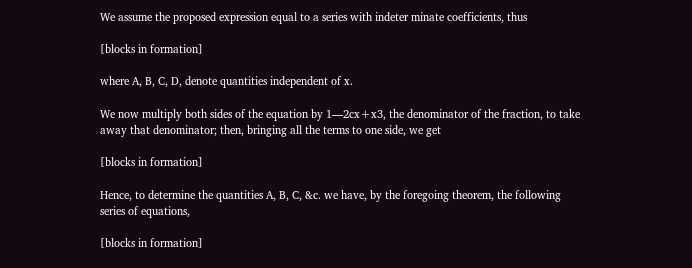We assume the proposed expression equal to a series with indeter minate coefficients, thus

[blocks in formation]

where A, B, C, D, denote quantities independent of x.

We now multiply both sides of the equation by 1—2cx+x3, the denominator of the fraction, to take away that denominator; then, bringing all the terms to one side, we get

[blocks in formation]

Hence, to determine the quantities A, B, C, &c. we have, by the foregoing theorem, the following series of equations,

[blocks in formation]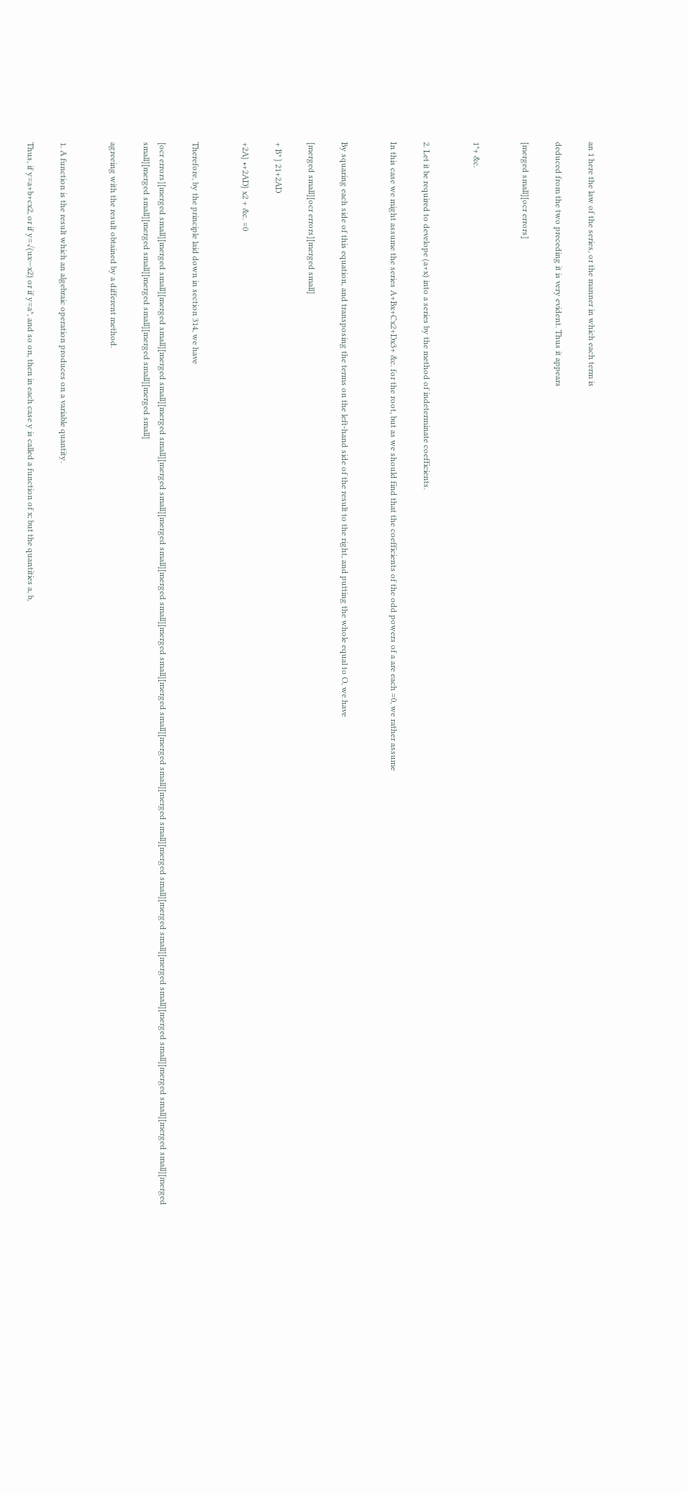an 1 here the law of the series, or the manner in which each term is

deduced from the two preceding it is very evident. Thus it appears

[merged small][ocr errors]


1*+ &c.


2. Let it be required to develope (a+x) into a series by the method of indeterminate coefficients.

In this case we might assume the series A+Bx+Cx2+Dx3+ &c. for the root, but as we should find that the coefficients of the odd powers of a are each =0, we rather assume


By squaring each side of this equation, and transposing the terms on the left-hand side of the result to the right, and putting the whole equal to O, we have

[merged small][ocr errors][merged small]

+ B* } 21+2AD

+2A} •+2AD} x2 + &c. =0


Therefore, by the principle laid down in section 314, we have

[ocr errors][merged small][merged small][merged small][merged small][merged small][merged small][merged small][merged small][merged small][merged small][merged small][merged small][merged small][merged small][merged small][merged small][merged small][merged small][merged small][merged small][merged small][merged small][merged small][merged small]

agreeing with the result obtained by a different method.


1. A function is the result which an algebraic operation produces on a variable quantity.

Thus, if y=a+b+cx2, or if y=√(ux—x2) or if y=a*, and so on, then in each case y is called a function of x; but the quantities a, b,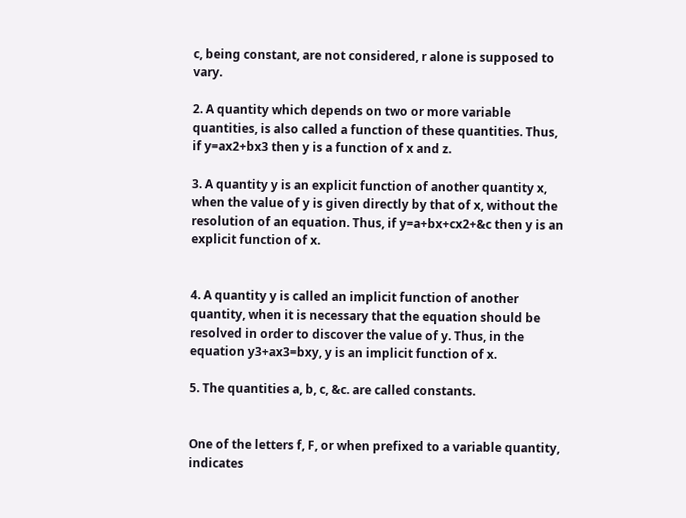c, being constant, are not considered, r alone is supposed to vary.

2. A quantity which depends on two or more variable quantities, is also called a function of these quantities. Thus, if y=ax2+bx3 then y is a function of x and z.

3. A quantity y is an explicit function of another quantity x, when the value of y is given directly by that of x, without the resolution of an equation. Thus, if y=a+bx+cx2+&c then y is an explicit function of x.


4. A quantity y is called an implicit function of another quantity, when it is necessary that the equation should be resolved in order to discover the value of y. Thus, in the equation y3+ax3=bxy, y is an implicit function of x.

5. The quantities a, b, c, &c. are called constants.


One of the letters f, F, or when prefixed to a variable quantity, indicates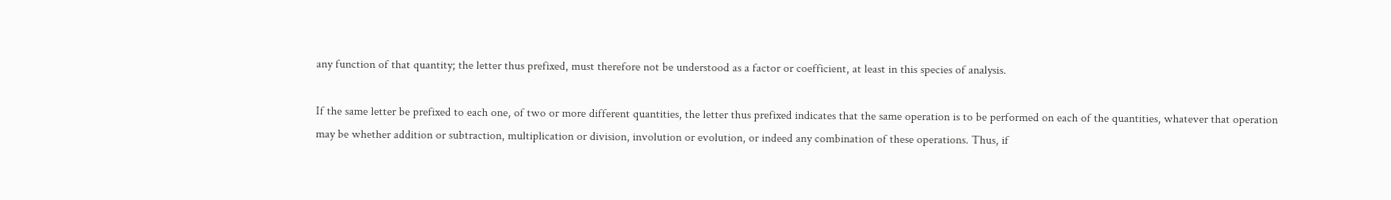any function of that quantity; the letter thus prefixed, must therefore not be understood as a factor or coefficient, at least in this species of analysis.

If the same letter be prefixed to each one, of two or more different quantities, the letter thus prefixed indicates that the same operation is to be performed on each of the quantities, whatever that operation may be whether addition or subtraction, multiplication or division, involution or evolution, or indeed any combination of these operations. Thus, if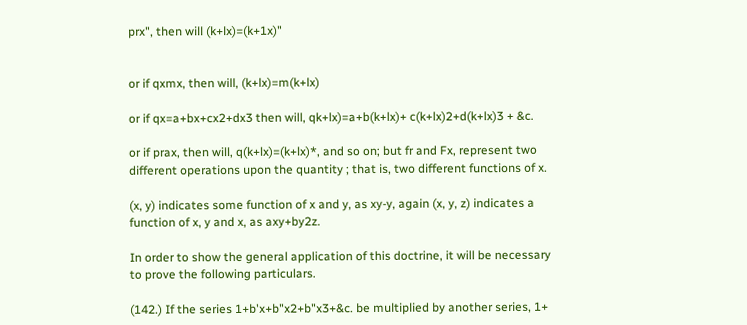prx", then will (k+lx)=(k+1x)"


or if qxmx, then will, (k+lx)=m(k+lx)

or if qx=a+bx+cx2+dx3 then will, qk+lx)=a+b(k+lx)+ c(k+lx)2+d(k+lx)3 + &c.

or if prax, then will, q(k+lx)=(k+lx)*, and so on; but fr and Fx, represent two different operations upon the quantity ; that is, two different functions of x.

(x, y) indicates some function of x and y, as xy-y, again (x, y, z) indicates a function of x, y and x, as axy+by2z.

In order to show the general application of this doctrine, it will be necessary to prove the following particulars.

(142.) If the series 1+b'x+b"x2+b"x3+&c. be multiplied by another series, 1+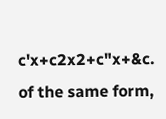c'x+c2x2+c"x+&c. of the same form,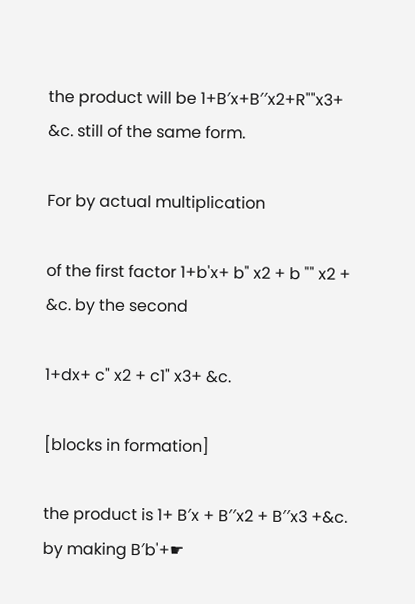the product will be 1+B′x+B′′x2+R""x3+ &c. still of the same form.

For by actual multiplication

of the first factor 1+b'x+ b" x2 + b "" x2 + &c. by the second

1+dx+ c" x2 + c1" x3+ &c.

[blocks in formation]

the product is 1+ B′x + B′′x2 + B′′x3 +&c. by making B′b'+☛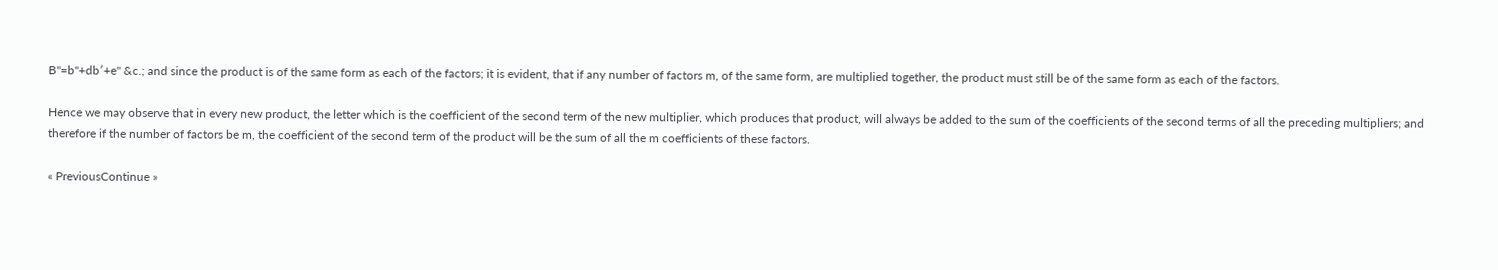B"=b"+db′+e" &c.; and since the product is of the same form as each of the factors; it is evident, that if any number of factors m, of the same form, are multiplied together, the product must still be of the same form as each of the factors.

Hence we may observe that in every new product, the letter which is the coefficient of the second term of the new multiplier, which produces that product, will always be added to the sum of the coefficients of the second terms of all the preceding multipliers; and therefore if the number of factors be m, the coefficient of the second term of the product will be the sum of all the m coefficients of these factors.

« PreviousContinue »